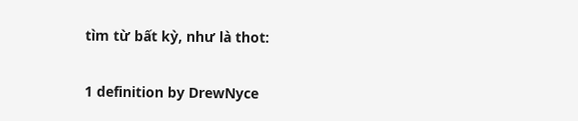tìm từ bất kỳ, như là thot:

1 definition by DrewNyce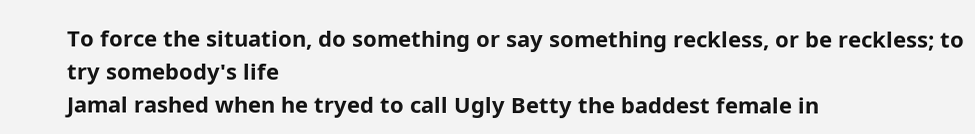To force the situation, do something or say something reckless, or be reckless; to try somebody's life
Jamal rashed when he tryed to call Ugly Betty the baddest female in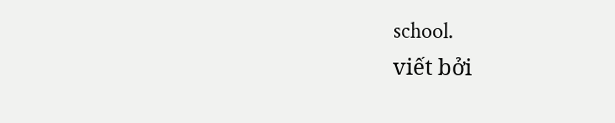school.
viết bởi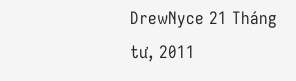DrewNyce 21 Tháng tư, 2011